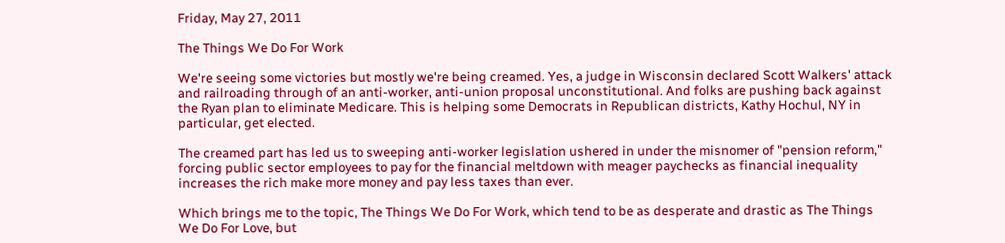Friday, May 27, 2011

The Things We Do For Work

We're seeing some victories but mostly we're being creamed. Yes, a judge in Wisconsin declared Scott Walkers' attack and railroading through of an anti-worker, anti-union proposal unconstitutional. And folks are pushing back against the Ryan plan to eliminate Medicare. This is helping some Democrats in Republican districts, Kathy Hochul, NY in particular, get elected.

The creamed part has led us to sweeping anti-worker legislation ushered in under the misnomer of "pension reform," forcing public sector employees to pay for the financial meltdown with meager paychecks as financial inequality increases the rich make more money and pay less taxes than ever.

Which brings me to the topic, The Things We Do For Work, which tend to be as desperate and drastic as The Things We Do For Love, but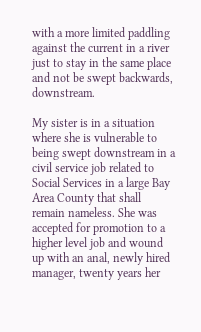with a more limited paddling against the current in a river just to stay in the same place and not be swept backwards, downstream.

My sister is in a situation where she is vulnerable to being swept downstream in a civil service job related to Social Services in a large Bay Area County that shall remain nameless. She was accepted for promotion to a higher level job and wound up with an anal, newly hired manager, twenty years her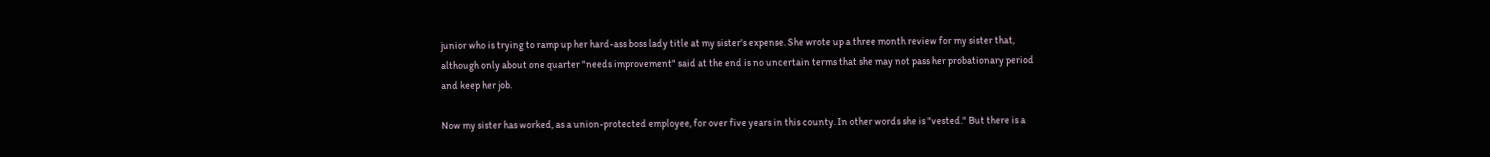junior who is trying to ramp up her hard-ass boss lady title at my sister's expense. She wrote up a three month review for my sister that, although only about one quarter "needs improvement" said at the end is no uncertain terms that she may not pass her probationary period and keep her job.

Now my sister has worked, as a union-protected employee, for over five years in this county. In other words she is "vested." But there is a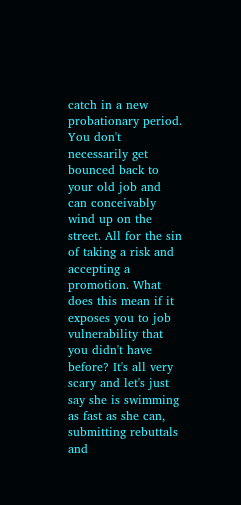catch in a new probationary period. You don't necessarily get bounced back to your old job and can conceivably wind up on the street. All for the sin of taking a risk and accepting a promotion. What does this mean if it exposes you to job vulnerability that you didn't have before? It's all very scary and let's just say she is swimming as fast as she can, submitting rebuttals and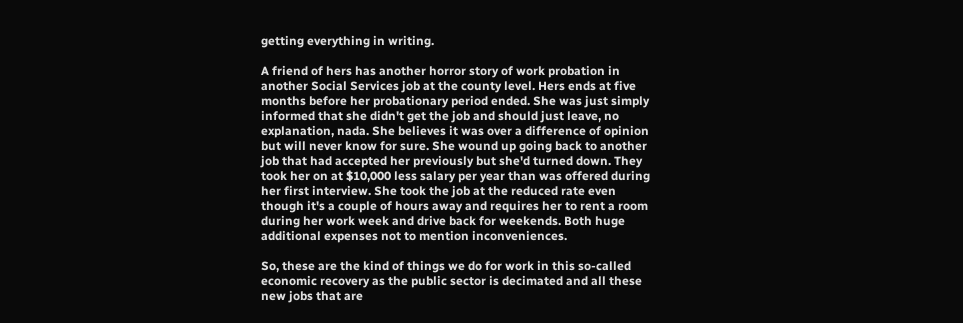getting everything in writing.

A friend of hers has another horror story of work probation in another Social Services job at the county level. Hers ends at five months before her probationary period ended. She was just simply informed that she didn't get the job and should just leave, no explanation, nada. She believes it was over a difference of opinion but will never know for sure. She wound up going back to another job that had accepted her previously but she'd turned down. They took her on at $10,000 less salary per year than was offered during her first interview. She took the job at the reduced rate even though it's a couple of hours away and requires her to rent a room during her work week and drive back for weekends. Both huge additional expenses not to mention inconveniences.

So, these are the kind of things we do for work in this so-called economic recovery as the public sector is decimated and all these new jobs that are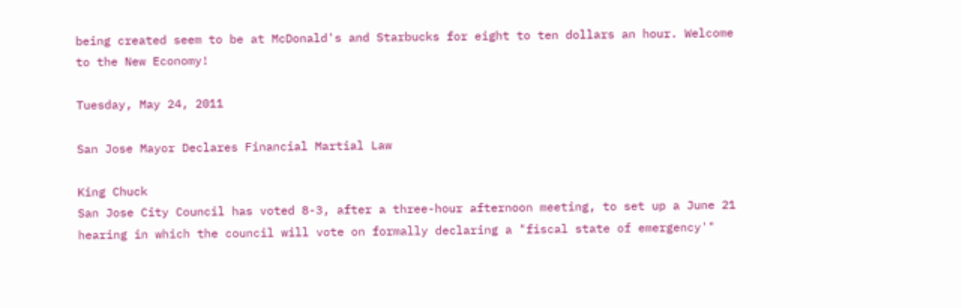being created seem to be at McDonald's and Starbucks for eight to ten dollars an hour. Welcome to the New Economy!

Tuesday, May 24, 2011

San Jose Mayor Declares Financial Martial Law

King Chuck
San Jose City Council has voted 8-3, after a three-hour afternoon meeting, to set up a June 21 hearing in which the council will vote on formally declaring a "fiscal state of emergency'"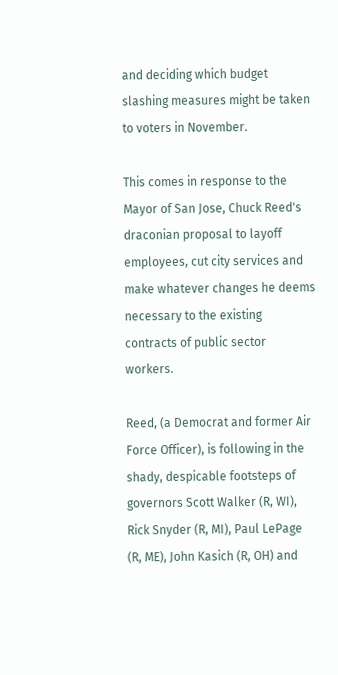and deciding which budget slashing measures might be taken to voters in November.

This comes in response to the Mayor of San Jose, Chuck Reed's draconian proposal to layoff employees, cut city services and make whatever changes he deems necessary to the existing contracts of public sector workers.

Reed, (a Democrat and former Air Force Officer), is following in the shady, despicable footsteps of governors Scott Walker (R, WI), Rick Snyder (R, MI), Paul LePage (R, ME), John Kasich (R, OH) and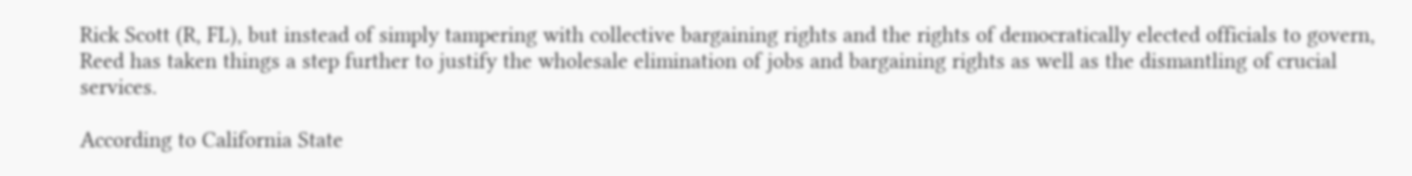Rick Scott (R, FL), but instead of simply tampering with collective bargaining rights and the rights of democratically elected officials to govern, Reed has taken things a step further to justify the wholesale elimination of jobs and bargaining rights as well as the dismantling of crucial services.

According to California State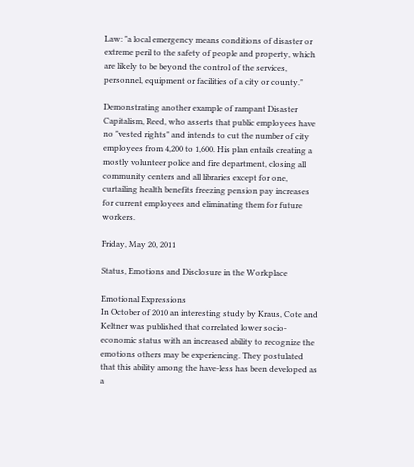Law: "a local emergency means conditions of disaster or extreme peril to the safety of people and property, which are likely to be beyond the control of the services, personnel, equipment or facilities of a city or county."

Demonstrating another example of rampant Disaster Capitalism, Reed, who asserts that public employees have no "vested rights" and intends to cut the number of city employees from 4,200 to 1,600. His plan entails creating a mostly volunteer police and fire department, closing all community centers and all libraries except for one, curtailing health benefits freezing pension pay increases for current employees and eliminating them for future workers.

Friday, May 20, 2011

Status, Emotions and Disclosure in the Workplace

Emotional Expressions
In October of 2010 an interesting study by Kraus, Cote and Keltner was published that correlated lower socio-economic status with an increased ability to recognize the emotions others may be experiencing. They postulated that this ability among the have-less has been developed as a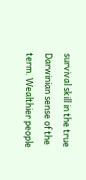survival skill in the true Darwinian sense of the term. Wealthier people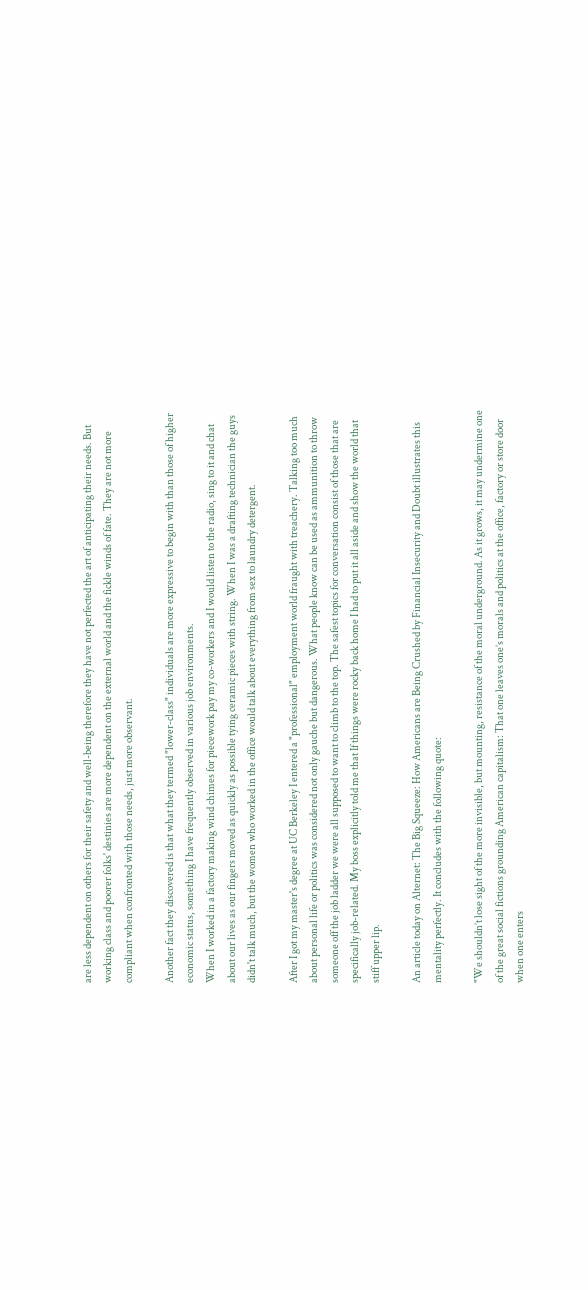are less dependent on others for their safety and well-being therefore they have not perfected the art of anticipating their needs. But working class and poorer folks' destinies are more dependent on the external world and the fickle winds of fate. They are not more compliant when confronted with those needs, just more observant.

Another fact they discovered is that what they termed "lower-class" individuals are more expressive to begin with than those of higher economic status, something I have frequently observed in various job environments.
When I worked in a factory making wind chimes for piecework pay my co-workers and I would listen to the radio, sing to it and chat about our lives as our fingers moved as quickly as possible tying ceramic pieces with string. When I was a drafting technician the guys didn't talk much, but the women who worked in the office would talk about everything from sex to laundry detergent.

After I got my master's degree at UC Berkeley I entered a "professional" employment world fraught with treachery. Talking too much about personal life or politics was considered not only gauche but dangerous. What people know can be used as ammunition to throw someone off the job ladder we were all supposed to want to climb to the top. The safest topics for conversation consist of those that are specifically job-related. My boss explicitly told me that If things were rocky back home I had to put it all aside and show the world that stiff upper lip.

An article today on Alternet: The Big Squeeze: How Americans are Being Crushed by Financial Insecurity and Doubt illustrates this mentality perfectly. It concludes with the following quote:

"We shouldn’t lose sight of the more invisible, but mounting, resistance of the moral underground. As it grows, it may undermine one of the great social fictions grounding American capitalism: That one leaves one’s morals and politics at the office, factory or store door when one enters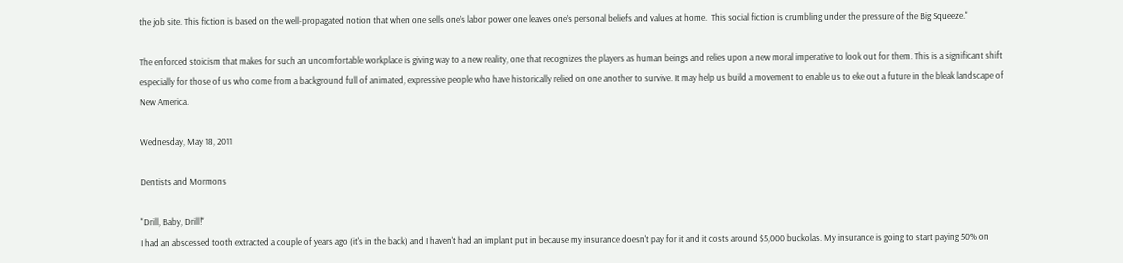the job site. This fiction is based on the well-propagated notion that when one sells one’s labor power one leaves one’s personal beliefs and values at home.  This social fiction is crumbling under the pressure of the Big Squeeze."

The enforced stoicism that makes for such an uncomfortable workplace is giving way to a new reality, one that recognizes the players as human beings and relies upon a new moral imperative to look out for them. This is a significant shift especially for those of us who come from a background full of animated, expressive people who have historically relied on one another to survive. It may help us build a movement to enable us to eke out a future in the bleak landscape of New America.

Wednesday, May 18, 2011

Dentists and Mormons

"Drill, Baby, Drill!"
I had an abscessed tooth extracted a couple of years ago (it's in the back) and I haven't had an implant put in because my insurance doesn't pay for it and it costs around $5,000 buckolas. My insurance is going to start paying 50% on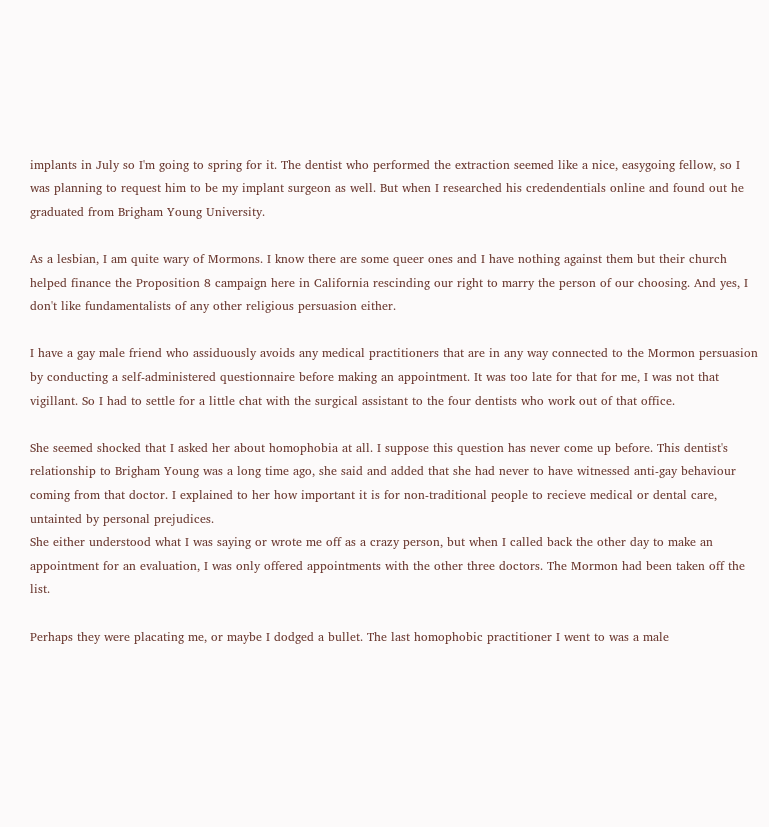implants in July so I'm going to spring for it. The dentist who performed the extraction seemed like a nice, easygoing fellow, so I was planning to request him to be my implant surgeon as well. But when I researched his credendentials online and found out he graduated from Brigham Young University.

As a lesbian, I am quite wary of Mormons. I know there are some queer ones and I have nothing against them but their church helped finance the Proposition 8 campaign here in California rescinding our right to marry the person of our choosing. And yes, I don't like fundamentalists of any other religious persuasion either.

I have a gay male friend who assiduously avoids any medical practitioners that are in any way connected to the Mormon persuasion by conducting a self-administered questionnaire before making an appointment. It was too late for that for me, I was not that vigillant. So I had to settle for a little chat with the surgical assistant to the four dentists who work out of that office.

She seemed shocked that I asked her about homophobia at all. I suppose this question has never come up before. This dentist's relationship to Brigham Young was a long time ago, she said and added that she had never to have witnessed anti-gay behaviour coming from that doctor. I explained to her how important it is for non-traditional people to recieve medical or dental care, untainted by personal prejudices.
She either understood what I was saying or wrote me off as a crazy person, but when I called back the other day to make an appointment for an evaluation, I was only offered appointments with the other three doctors. The Mormon had been taken off the list.

Perhaps they were placating me, or maybe I dodged a bullet. The last homophobic practitioner I went to was a male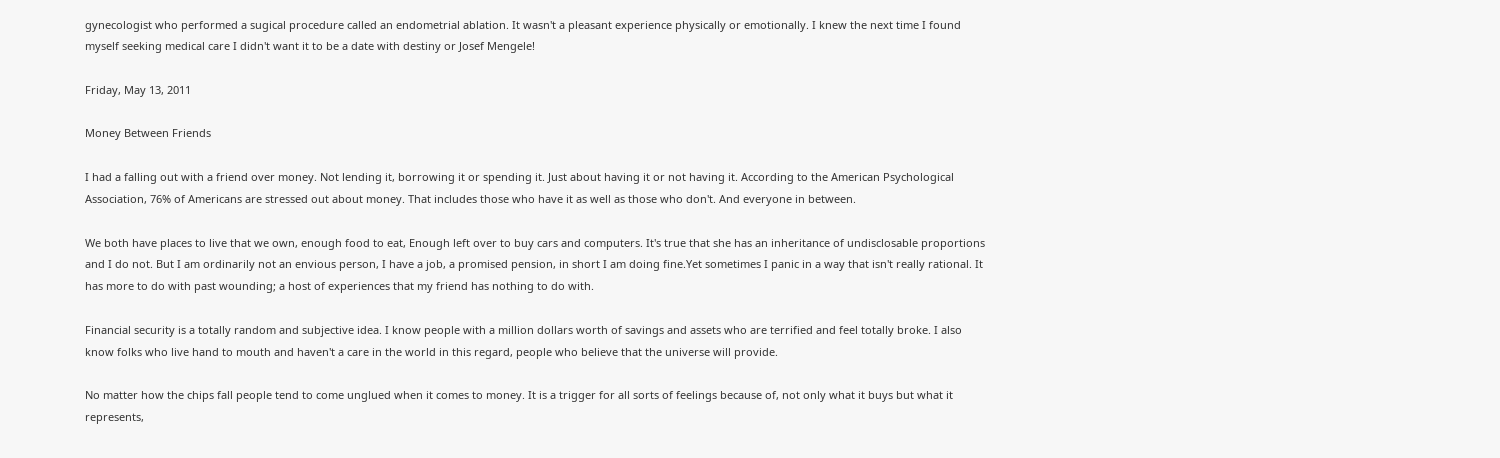gynecologist who performed a sugical procedure called an endometrial ablation. It wasn't a pleasant experience physically or emotionally. I knew the next time I found myself seeking medical care I didn't want it to be a date with destiny or Josef Mengele!

Friday, May 13, 2011

Money Between Friends

I had a falling out with a friend over money. Not lending it, borrowing it or spending it. Just about having it or not having it. According to the American Psychological Association, 76% of Americans are stressed out about money. That includes those who have it as well as those who don't. And everyone in between.

We both have places to live that we own, enough food to eat, Enough left over to buy cars and computers. It's true that she has an inheritance of undisclosable proportions and I do not. But I am ordinarily not an envious person, I have a job, a promised pension, in short I am doing fine.Yet sometimes I panic in a way that isn't really rational. It has more to do with past wounding; a host of experiences that my friend has nothing to do with.

Financial security is a totally random and subjective idea. I know people with a million dollars worth of savings and assets who are terrified and feel totally broke. I also know folks who live hand to mouth and haven't a care in the world in this regard, people who believe that the universe will provide.

No matter how the chips fall people tend to come unglued when it comes to money. It is a trigger for all sorts of feelings because of, not only what it buys but what it represents,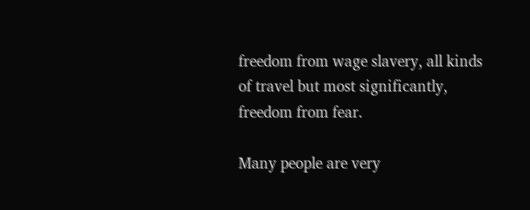freedom from wage slavery, all kinds of travel but most significantly, freedom from fear.

Many people are very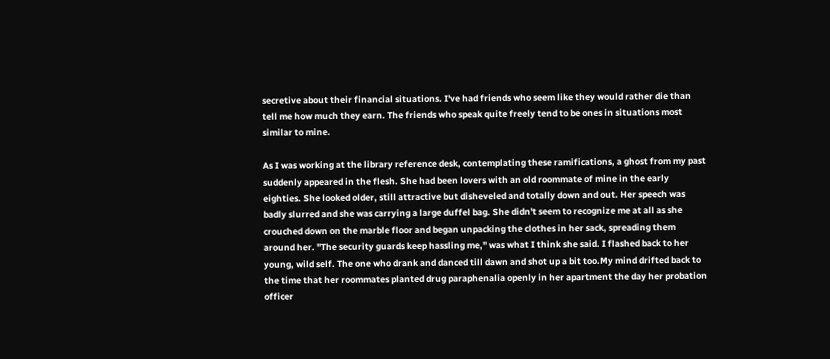secretive about their financial situations. I've had friends who seem like they would rather die than tell me how much they earn. The friends who speak quite freely tend to be ones in situations most similar to mine.

As I was working at the library reference desk, contemplating these ramifications, a ghost from my past suddenly appeared in the flesh. She had been lovers with an old roommate of mine in the early eighties. She looked older, still attractive but disheveled and totally down and out. Her speech was badly slurred and she was carrying a large duffel bag. She didn't seem to recognize me at all as she crouched down on the marble floor and began unpacking the clothes in her sack, spreading them around her. "The security guards keep hassling me," was what I think she said. I flashed back to her young, wild self. The one who drank and danced till dawn and shot up a bit too.My mind drifted back to the time that her roommates planted drug paraphenalia openly in her apartment the day her probation officer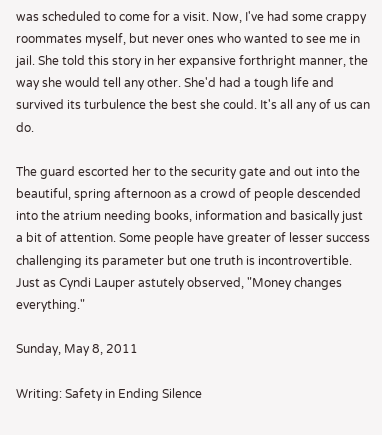was scheduled to come for a visit. Now, I've had some crappy roommates myself, but never ones who wanted to see me in jail. She told this story in her expansive forthright manner, the way she would tell any other. She'd had a tough life and survived its turbulence the best she could. It's all any of us can do.

The guard escorted her to the security gate and out into the beautiful, spring afternoon as a crowd of people descended into the atrium needing books, information and basically just a bit of attention. Some people have greater of lesser success challenging its parameter but one truth is incontrovertible. Just as Cyndi Lauper astutely observed, "Money changes everything."

Sunday, May 8, 2011

Writing: Safety in Ending Silence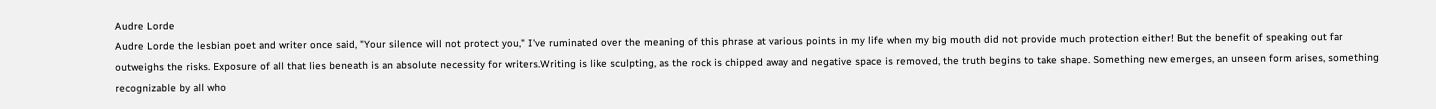Audre Lorde
Audre Lorde the lesbian poet and writer once said, "Your silence will not protect you," I've ruminated over the meaning of this phrase at various points in my life when my big mouth did not provide much protection either! But the benefit of speaking out far outweighs the risks. Exposure of all that lies beneath is an absolute necessity for writers.Writing is like sculpting, as the rock is chipped away and negative space is removed, the truth begins to take shape. Something new emerges, an unseen form arises, something recognizable by all who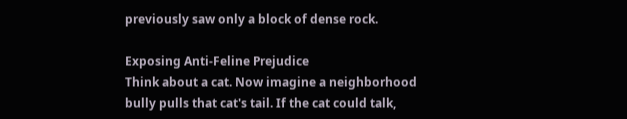previously saw only a block of dense rock.

Exposing Anti-Feline Prejudice
Think about a cat. Now imagine a neighborhood bully pulls that cat's tail. If the cat could talk,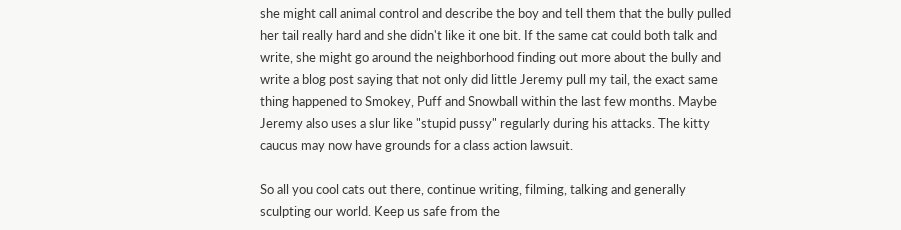she might call animal control and describe the boy and tell them that the bully pulled her tail really hard and she didn't like it one bit. If the same cat could both talk and write, she might go around the neighborhood finding out more about the bully and write a blog post saying that not only did little Jeremy pull my tail, the exact same thing happened to Smokey, Puff and Snowball within the last few months. Maybe Jeremy also uses a slur like "stupid pussy" regularly during his attacks. The kitty caucus may now have grounds for a class action lawsuit.

So all you cool cats out there, continue writing, filming, talking and generally sculpting our world. Keep us safe from the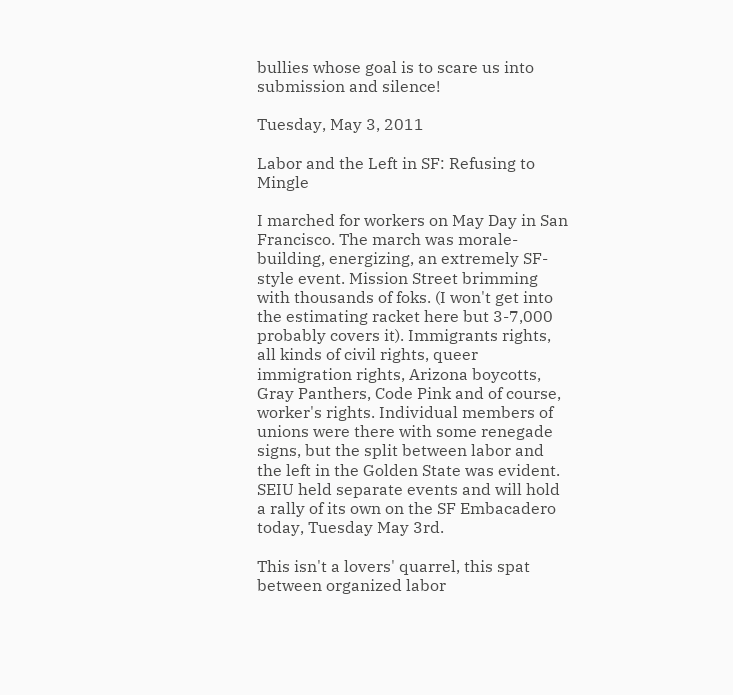bullies whose goal is to scare us into submission and silence!

Tuesday, May 3, 2011

Labor and the Left in SF: Refusing to Mingle

I marched for workers on May Day in San Francisco. The march was morale-building, energizing, an extremely SF-style event. Mission Street brimming with thousands of foks. (I won't get into the estimating racket here but 3-7,000 probably covers it). Immigrants rights, all kinds of civil rights, queer immigration rights, Arizona boycotts, Gray Panthers, Code Pink and of course, worker's rights. Individual members of unions were there with some renegade signs, but the split between labor and the left in the Golden State was evident. SEIU held separate events and will hold a rally of its own on the SF Embacadero today, Tuesday May 3rd.

This isn't a lovers' quarrel, this spat between organized labor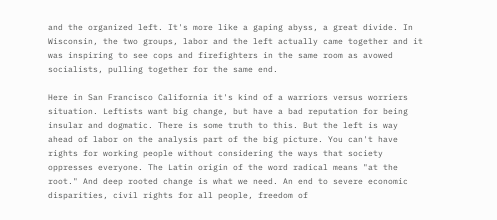and the organized left. It's more like a gaping abyss, a great divide. In Wisconsin, the two groups, labor and the left actually came together and it was inspiring to see cops and firefighters in the same room as avowed socialists, pulling together for the same end.

Here in San Francisco California it's kind of a warriors versus worriers situation. Leftists want big change, but have a bad reputation for being insular and dogmatic. There is some truth to this. But the left is way ahead of labor on the analysis part of the big picture. You can't have rights for working people without considering the ways that society oppresses everyone. The Latin origin of the word radical means "at the root." And deep rooted change is what we need. An end to severe economic disparities, civil rights for all people, freedom of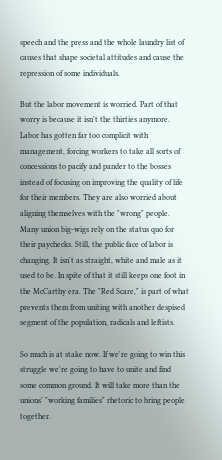speech and the press and the whole laundry list of causes that shape societal attitudes and cause the repression of some individuals.

But the labor movement is worried. Part of that worry is because it isn't the thirties anymore. Labor has gotten far too complicit with management, forcing workers to take all sorts of concessions to pacify and pander to the bosses instead of focusing on improving the quality of life for their members. They are also worried about aligning themselves with the "wrong" people. Many union big-wigs rely on the status quo for their paychecks. Still, the public face of labor is changing. It isn't as straight, white and male as it used to be. In spite of that it still keeps one foot in the McCarthy era. The "Red Scare," is part of what prevents them from uniting with another despised segment of the population, radicals and leftists.

So much is at stake now. If we're going to win this struggle we're going to have to unite and find some common ground. It will take more than the unions' "working families" rhetoric to bring people together.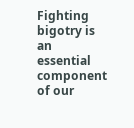Fighting bigotry is an essential component of our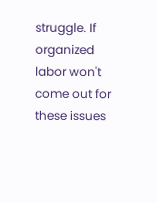struggle. If organized labor won't come out for these issues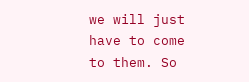we will just have to come to them. So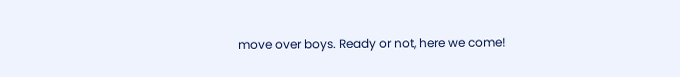move over boys. Ready or not, here we come!